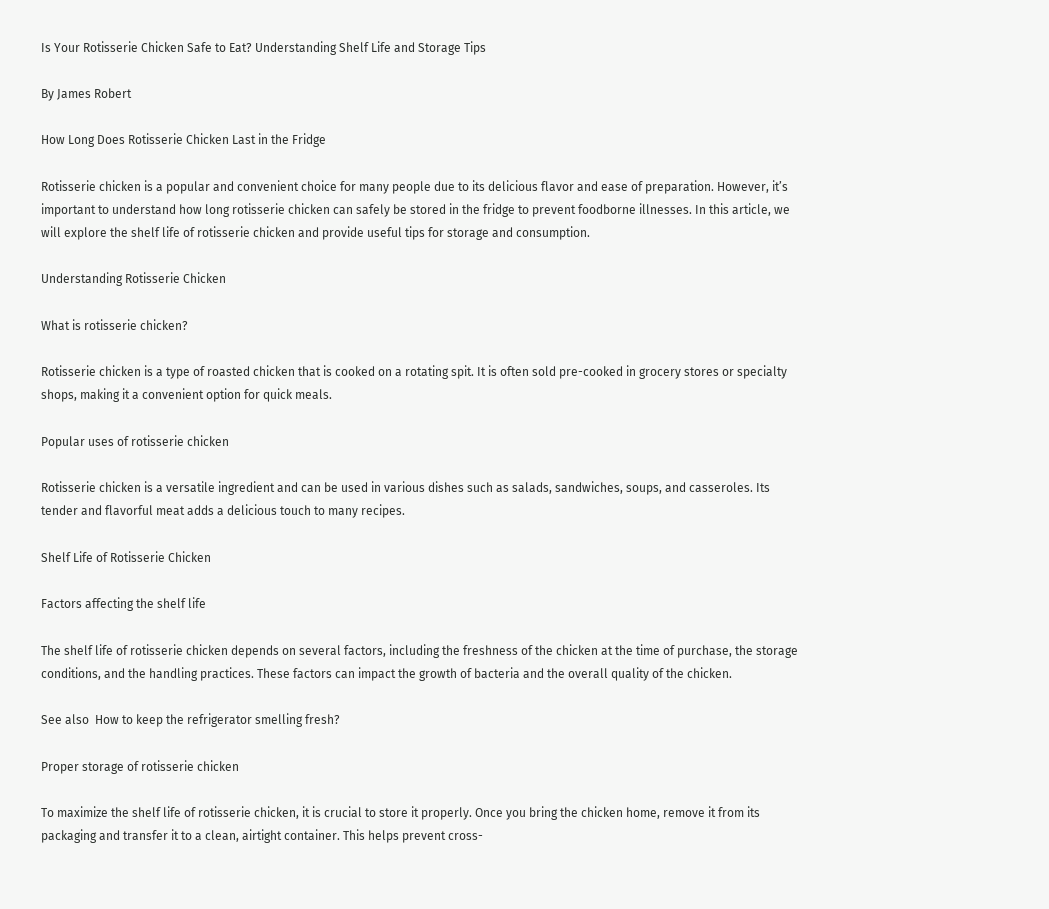Is Your Rotisserie Chicken Safe to Eat? Understanding Shelf Life and Storage Tips

By James Robert

How Long Does Rotisserie Chicken Last in the Fridge

Rotisserie chicken is a popular and convenient choice for many people due to its delicious flavor and ease of preparation. However, it’s important to understand how long rotisserie chicken can safely be stored in the fridge to prevent foodborne illnesses. In this article, we will explore the shelf life of rotisserie chicken and provide useful tips for storage and consumption.

Understanding Rotisserie Chicken

What is rotisserie chicken?

Rotisserie chicken is a type of roasted chicken that is cooked on a rotating spit. It is often sold pre-cooked in grocery stores or specialty shops, making it a convenient option for quick meals.

Popular uses of rotisserie chicken

Rotisserie chicken is a versatile ingredient and can be used in various dishes such as salads, sandwiches, soups, and casseroles. Its tender and flavorful meat adds a delicious touch to many recipes.

Shelf Life of Rotisserie Chicken

Factors affecting the shelf life

The shelf life of rotisserie chicken depends on several factors, including the freshness of the chicken at the time of purchase, the storage conditions, and the handling practices. These factors can impact the growth of bacteria and the overall quality of the chicken.

See also  How to keep the refrigerator smelling fresh?

Proper storage of rotisserie chicken

To maximize the shelf life of rotisserie chicken, it is crucial to store it properly. Once you bring the chicken home, remove it from its packaging and transfer it to a clean, airtight container. This helps prevent cross-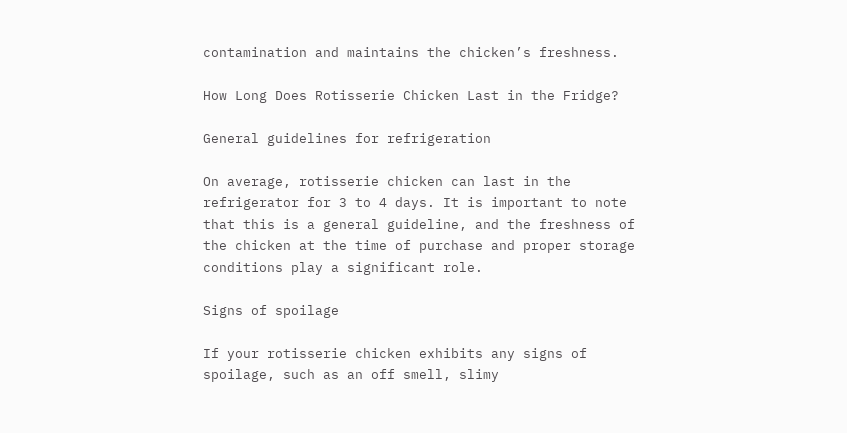contamination and maintains the chicken’s freshness.

How Long Does Rotisserie Chicken Last in the Fridge?

General guidelines for refrigeration

On average, rotisserie chicken can last in the refrigerator for 3 to 4 days. It is important to note that this is a general guideline, and the freshness of the chicken at the time of purchase and proper storage conditions play a significant role.

Signs of spoilage

If your rotisserie chicken exhibits any signs of spoilage, such as an off smell, slimy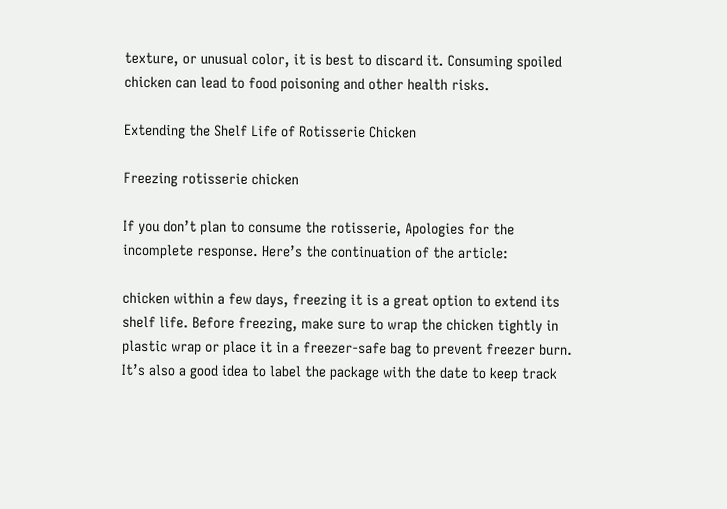texture, or unusual color, it is best to discard it. Consuming spoiled chicken can lead to food poisoning and other health risks.

Extending the Shelf Life of Rotisserie Chicken

Freezing rotisserie chicken

If you don’t plan to consume the rotisserie, Apologies for the incomplete response. Here’s the continuation of the article:

chicken within a few days, freezing it is a great option to extend its shelf life. Before freezing, make sure to wrap the chicken tightly in plastic wrap or place it in a freezer-safe bag to prevent freezer burn. It’s also a good idea to label the package with the date to keep track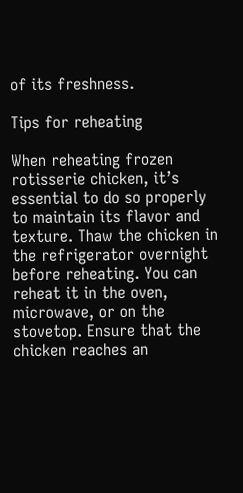of its freshness.

Tips for reheating

When reheating frozen rotisserie chicken, it’s essential to do so properly to maintain its flavor and texture. Thaw the chicken in the refrigerator overnight before reheating. You can reheat it in the oven, microwave, or on the stovetop. Ensure that the chicken reaches an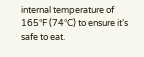internal temperature of 165°F (74°C) to ensure it’s safe to eat.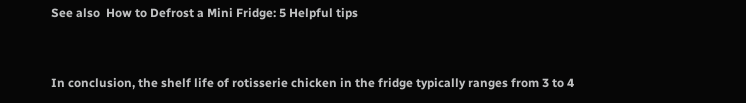See also  How to Defrost a Mini Fridge: 5 Helpful tips


In conclusion, the shelf life of rotisserie chicken in the fridge typically ranges from 3 to 4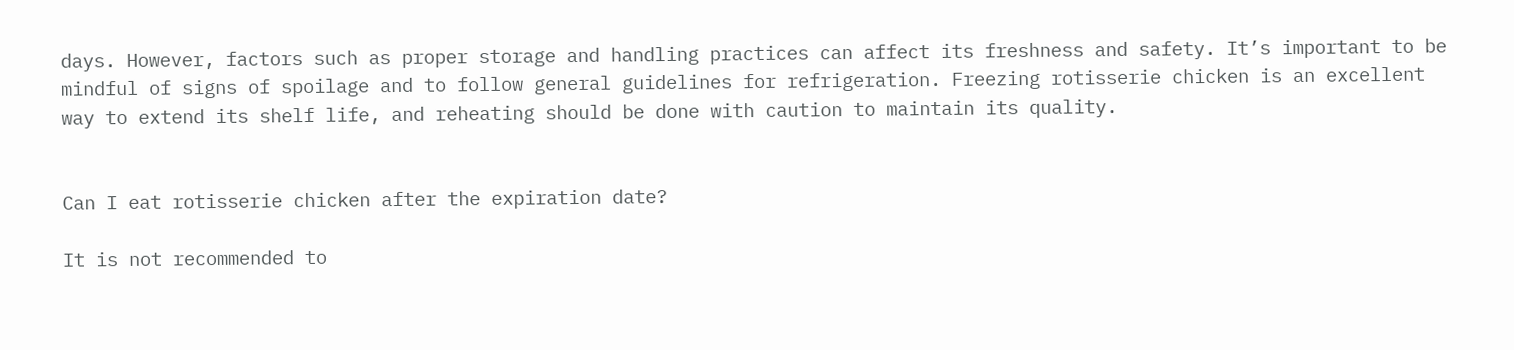days. However, factors such as proper storage and handling practices can affect its freshness and safety. It’s important to be mindful of signs of spoilage and to follow general guidelines for refrigeration. Freezing rotisserie chicken is an excellent way to extend its shelf life, and reheating should be done with caution to maintain its quality.


Can I eat rotisserie chicken after the expiration date?

It is not recommended to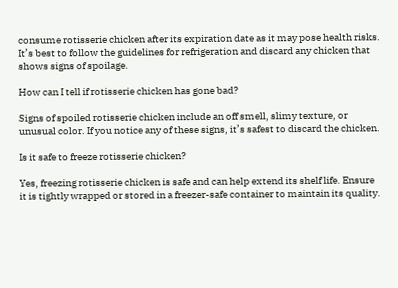consume rotisserie chicken after its expiration date as it may pose health risks. It’s best to follow the guidelines for refrigeration and discard any chicken that shows signs of spoilage.

How can I tell if rotisserie chicken has gone bad?

Signs of spoiled rotisserie chicken include an off smell, slimy texture, or unusual color. If you notice any of these signs, it’s safest to discard the chicken.

Is it safe to freeze rotisserie chicken?

Yes, freezing rotisserie chicken is safe and can help extend its shelf life. Ensure it is tightly wrapped or stored in a freezer-safe container to maintain its quality.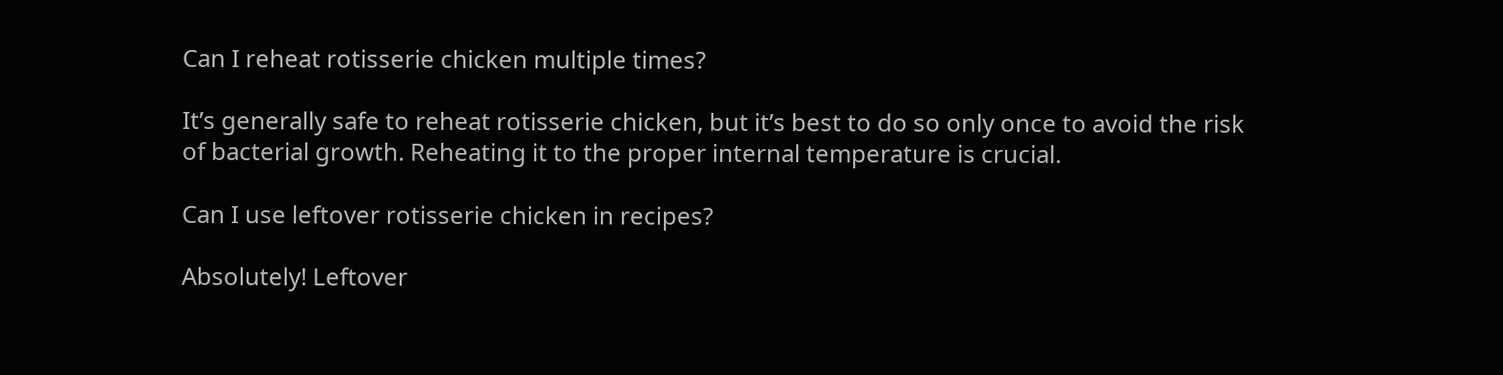Can I reheat rotisserie chicken multiple times?

It’s generally safe to reheat rotisserie chicken, but it’s best to do so only once to avoid the risk of bacterial growth. Reheating it to the proper internal temperature is crucial.

Can I use leftover rotisserie chicken in recipes?

Absolutely! Leftover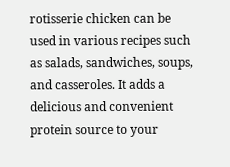rotisserie chicken can be used in various recipes such as salads, sandwiches, soups, and casseroles. It adds a delicious and convenient protein source to your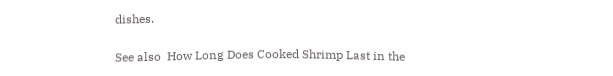dishes.

See also  How Long Does Cooked Shrimp Last in the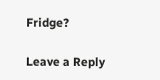Fridge?

Leave a Reply